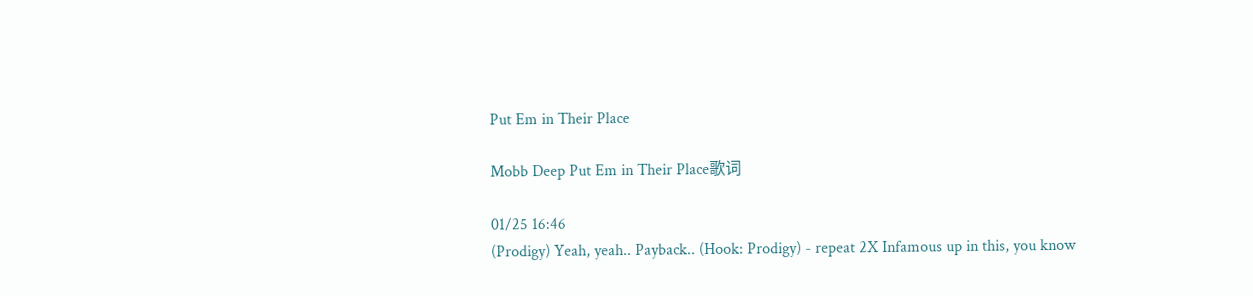Put Em in Their Place

Mobb Deep Put Em in Their Place歌词

01/25 16:46
(Prodigy) Yeah, yeah.. Payback.. (Hook: Prodigy) - repeat 2X Infamous up in this, you know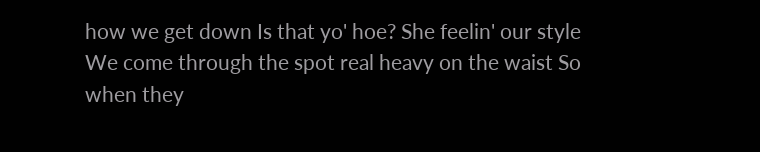how we get down Is that yo' hoe? She feelin' our style We come through the spot real heavy on the waist So when they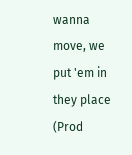wanna move, we put 'em in they place (Prod